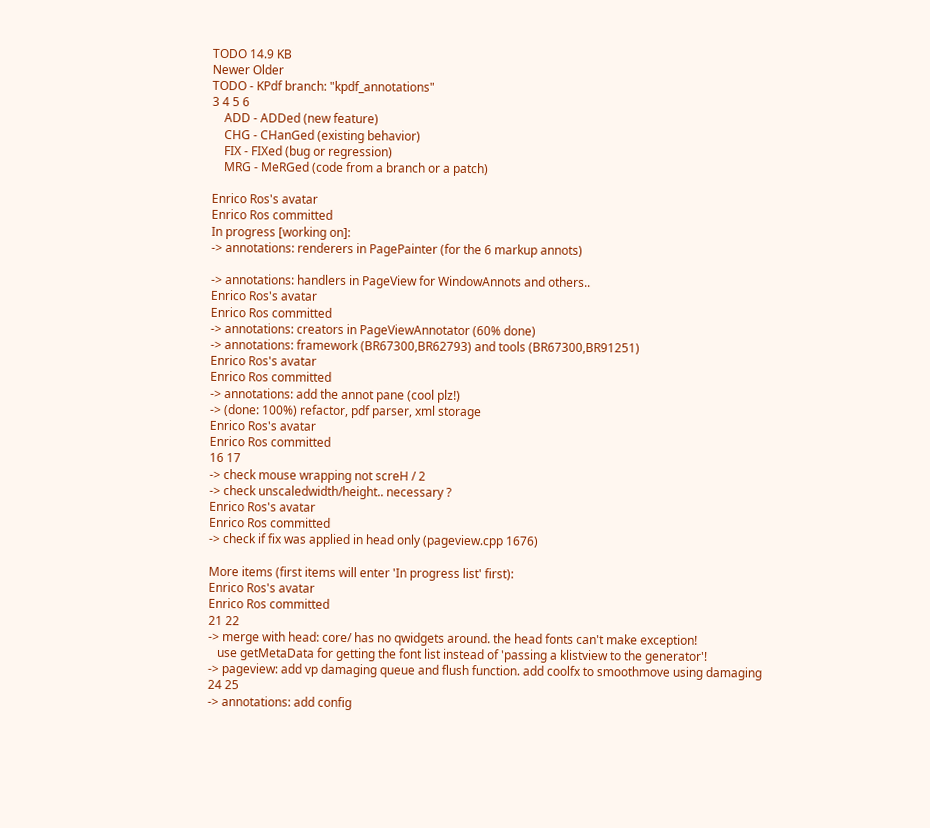TODO 14.9 KB
Newer Older
TODO - KPdf branch: "kpdf_annotations"
3 4 5 6
    ADD - ADDed (new feature)
    CHG - CHanGed (existing behavior)
    FIX - FIXed (bug or regression)
    MRG - MeRGed (code from a branch or a patch)

Enrico Ros's avatar
Enrico Ros committed
In progress [working on]:
-> annotations: renderers in PagePainter (for the 6 markup annots)

-> annotations: handlers in PageView for WindowAnnots and others..
Enrico Ros's avatar
Enrico Ros committed
-> annotations: creators in PageViewAnnotator (60% done)
-> annotations: framework (BR67300,BR62793) and tools (BR67300,BR91251)
Enrico Ros's avatar
Enrico Ros committed
-> annotations: add the annot pane (cool plz!)
-> (done: 100%) refactor, pdf parser, xml storage
Enrico Ros's avatar
Enrico Ros committed
16 17
-> check mouse wrapping not screH / 2
-> check unscaledwidth/height.. necessary ?
Enrico Ros's avatar
Enrico Ros committed
-> check if fix was applied in head only (pageview.cpp 1676)

More items (first items will enter 'In progress list' first):
Enrico Ros's avatar
Enrico Ros committed
21 22
-> merge with head: core/ has no qwidgets around. the head fonts can't make exception!
   use getMetaData for getting the font list instead of 'passing a klistview to the generator'!
-> pageview: add vp damaging queue and flush function. add coolfx to smoothmove using damaging
24 25
-> annotations: add config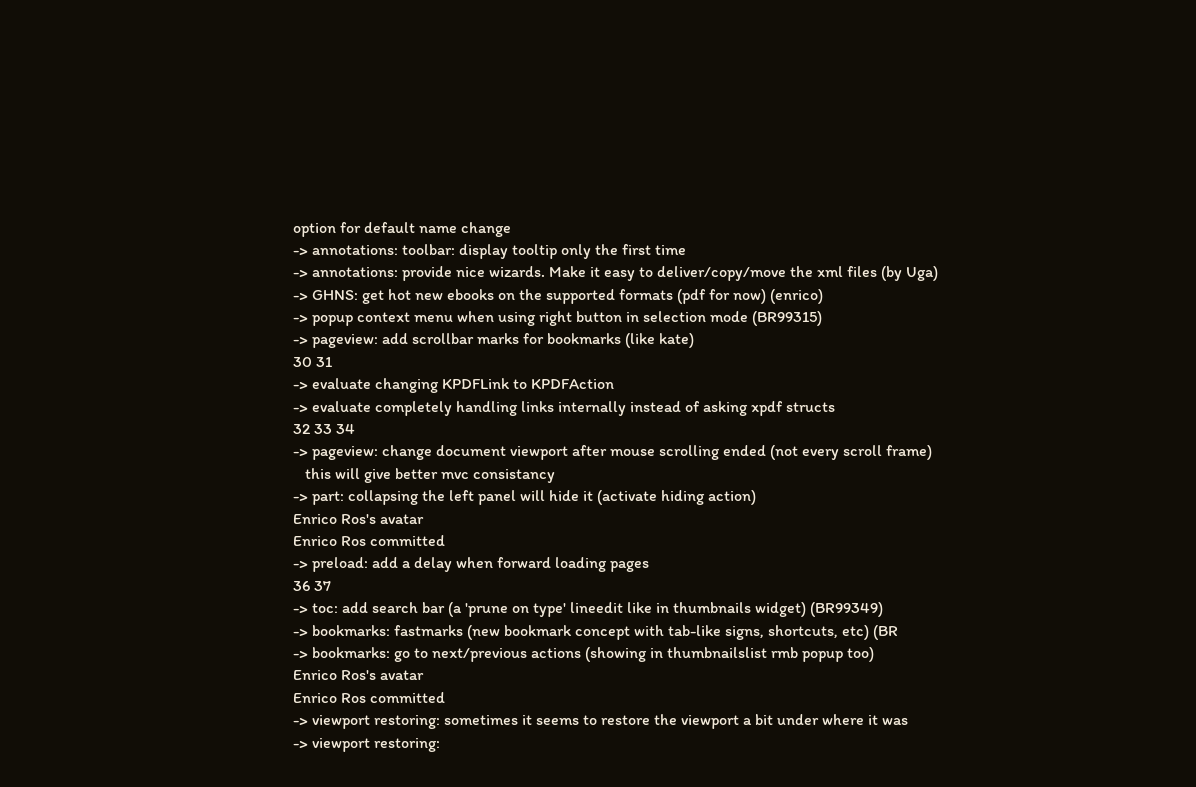option for default name change
-> annotations: toolbar: display tooltip only the first time
-> annotations: provide nice wizards. Make it easy to deliver/copy/move the xml files (by Uga)
-> GHNS: get hot new ebooks on the supported formats (pdf for now) (enrico)
-> popup context menu when using right button in selection mode (BR99315)
-> pageview: add scrollbar marks for bookmarks (like kate)
30 31
-> evaluate changing KPDFLink to KPDFAction
-> evaluate completely handling links internally instead of asking xpdf structs
32 33 34
-> pageview: change document viewport after mouse scrolling ended (not every scroll frame)
   this will give better mvc consistancy
-> part: collapsing the left panel will hide it (activate hiding action)
Enrico Ros's avatar
Enrico Ros committed
-> preload: add a delay when forward loading pages
36 37
-> toc: add search bar (a 'prune on type' lineedit like in thumbnails widget) (BR99349)
-> bookmarks: fastmarks (new bookmark concept with tab-like signs, shortcuts, etc) (BR
-> bookmarks: go to next/previous actions (showing in thumbnailslist rmb popup too)
Enrico Ros's avatar
Enrico Ros committed
-> viewport restoring: sometimes it seems to restore the viewport a bit under where it was
-> viewport restoring: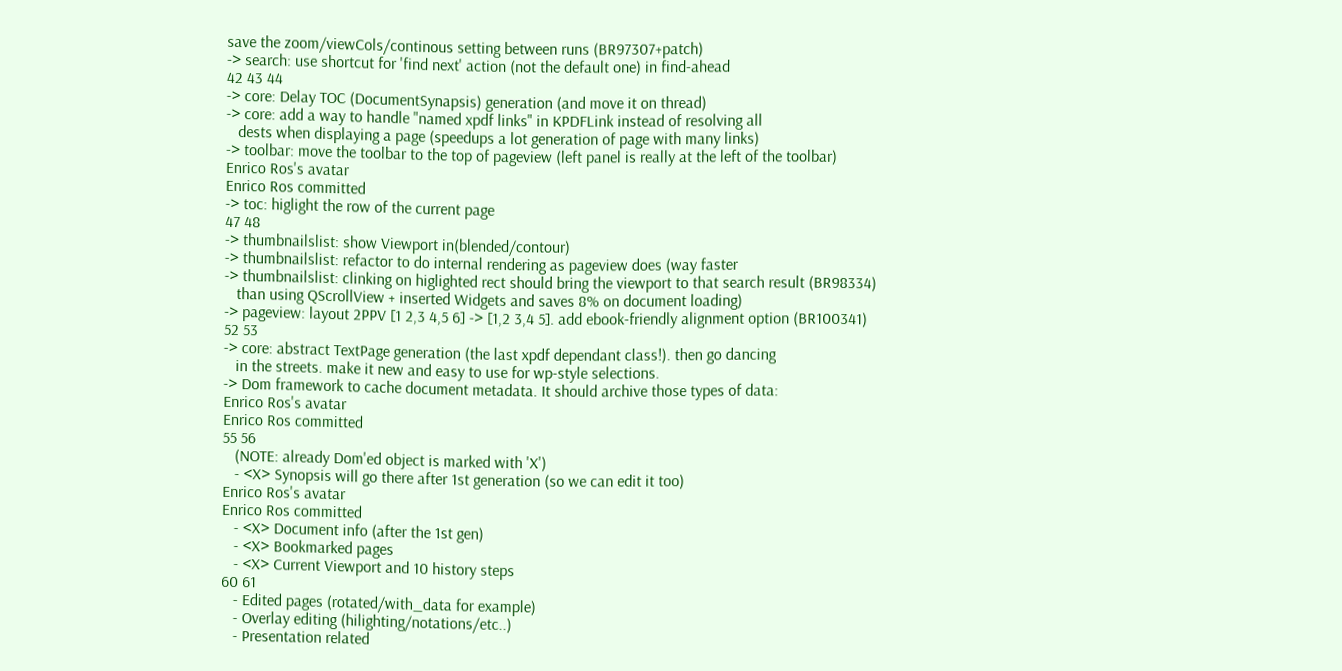save the zoom/viewCols/continous setting between runs (BR97307+patch)
-> search: use shortcut for 'find next' action (not the default one) in find-ahead
42 43 44
-> core: Delay TOC (DocumentSynapsis) generation (and move it on thread)
-> core: add a way to handle "named xpdf links" in KPDFLink instead of resolving all
   dests when displaying a page (speedups a lot generation of page with many links)
-> toolbar: move the toolbar to the top of pageview (left panel is really at the left of the toolbar)
Enrico Ros's avatar
Enrico Ros committed
-> toc: higlight the row of the current page
47 48
-> thumbnailslist: show Viewport in(blended/contour)
-> thumbnailslist: refactor to do internal rendering as pageview does (way faster
-> thumbnailslist: clinking on higlighted rect should bring the viewport to that search result (BR98334)
   than using QScrollView + inserted Widgets and saves 8% on document loading)
-> pageview: layout 2PPV [1 2,3 4,5 6] -> [1,2 3,4 5]. add ebook-friendly alignment option (BR100341)
52 53
-> core: abstract TextPage generation (the last xpdf dependant class!). then go dancing
   in the streets. make it new and easy to use for wp-style selections.
-> Dom framework to cache document metadata. It should archive those types of data:
Enrico Ros's avatar
Enrico Ros committed
55 56
   (NOTE: already Dom'ed object is marked with 'X')
   - <X> Synopsis will go there after 1st generation (so we can edit it too)
Enrico Ros's avatar
Enrico Ros committed
   - <X> Document info (after the 1st gen)
   - <X> Bookmarked pages
   - <X> Current Viewport and 10 history steps
60 61
   - Edited pages (rotated/with_data for example)
   - Overlay editing (hilighting/notations/etc..)
   - Presentation related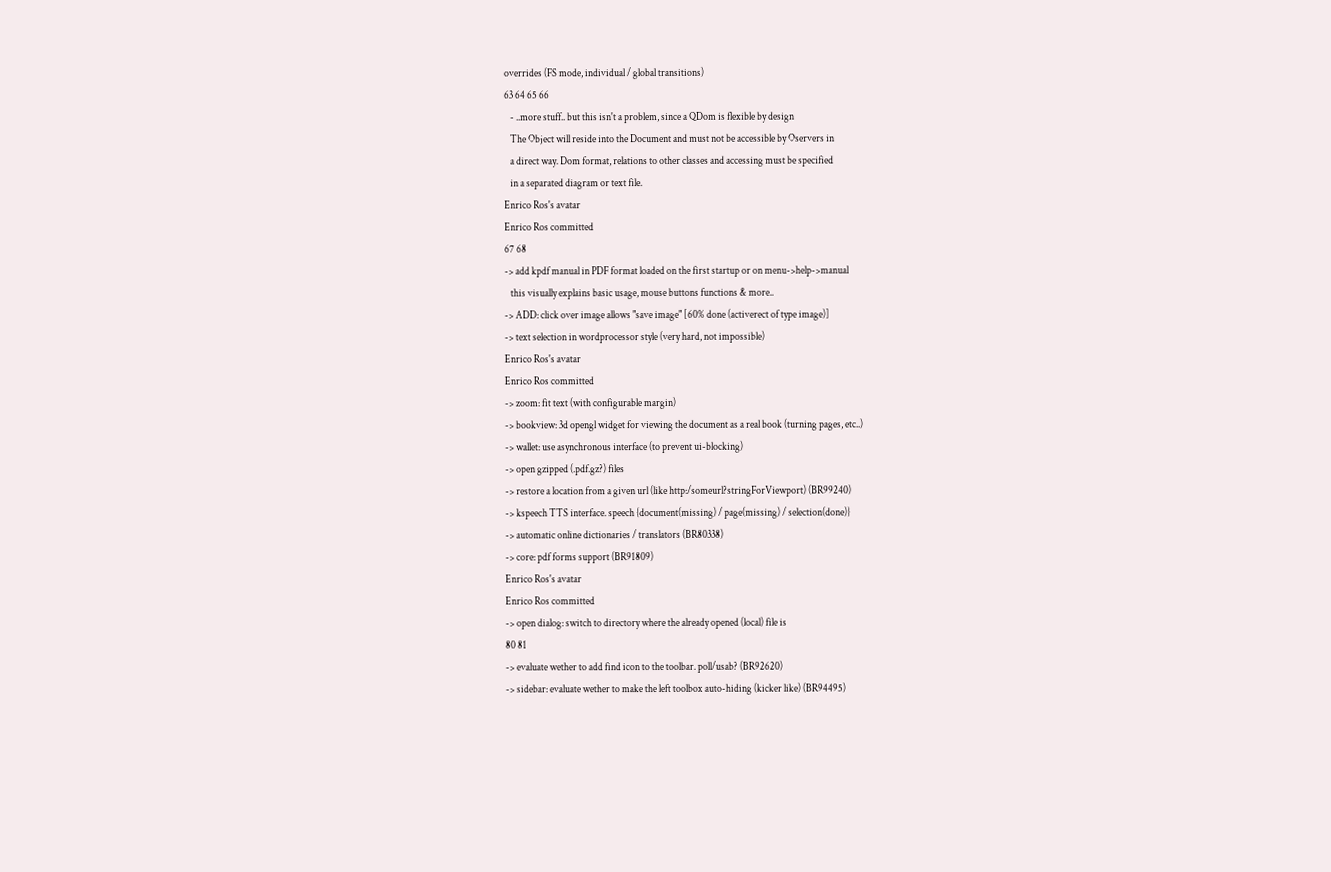overrides (FS mode, individual / global transitions)
63 64 65 66
   - ..more stuff.. but this isn't a problem, since a QDom is flexible by design
   The Object will reside into the Document and must not be accessible by Oservers in
   a direct way. Dom format, relations to other classes and accessing must be specified
   in a separated diagram or text file.
Enrico Ros's avatar
Enrico Ros committed
67 68
-> add kpdf manual in PDF format loaded on the first startup or on menu->help->manual
   this visually explains basic usage, mouse buttons functions & more..
-> ADD: click over image allows "save image" [60% done (activerect of type image)]
-> text selection in wordprocessor style (very hard, not impossible)
Enrico Ros's avatar
Enrico Ros committed
-> zoom: fit text (with configurable margin)
-> bookview: 3d opengl widget for viewing the document as a real book (turning pages, etc..)
-> wallet: use asynchronous interface (to prevent ui-blocking)
-> open gzipped (.pdf.gz?) files
-> restore a location from a given url (like http:/someurl?stringForViewport) (BR99240)
-> kspeech TTS interface. speech {document(missing) / page(missing) / selection(done)}
-> automatic online dictionaries / translators (BR80338)
-> core: pdf forms support (BR91809)
Enrico Ros's avatar
Enrico Ros committed
-> open dialog: switch to directory where the already opened (local) file is
80 81
-> evaluate wether to add find icon to the toolbar. poll/usab? (BR92620)
-> sidebar: evaluate wether to make the left toolbox auto-hiding (kicker like) (BR94495)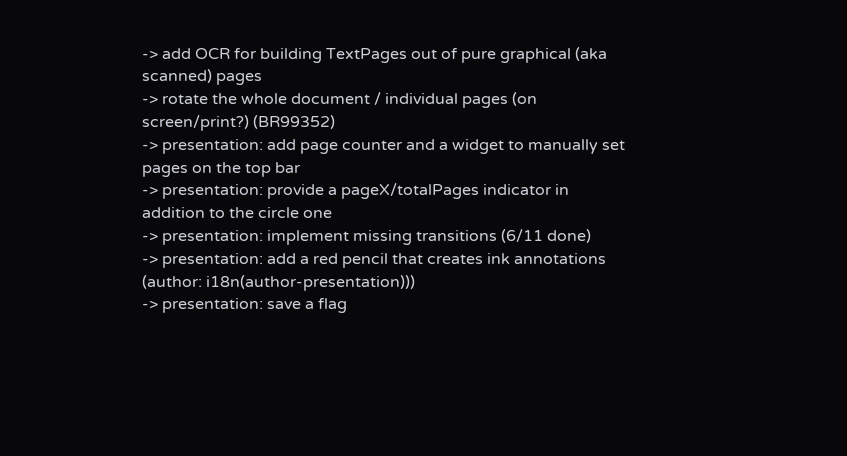-> add OCR for building TextPages out of pure graphical (aka scanned) pages
-> rotate the whole document / individual pages (on screen/print?) (BR99352)
-> presentation: add page counter and a widget to manually set pages on the top bar
-> presentation: provide a pageX/totalPages indicator in addition to the circle one
-> presentation: implement missing transitions (6/11 done)
-> presentation: add a red pencil that creates ink annotations (author: i18n(author-presentation)))
-> presentation: save a flag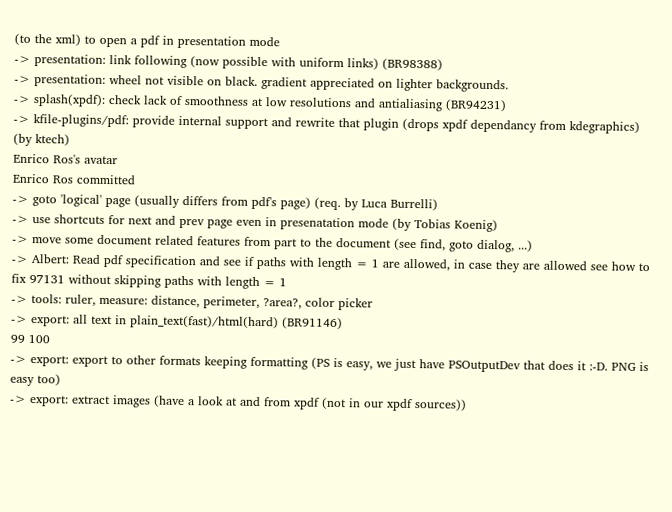(to the xml) to open a pdf in presentation mode
-> presentation: link following (now possible with uniform links) (BR98388)
-> presentation: wheel not visible on black. gradient appreciated on lighter backgrounds.
-> splash(xpdf): check lack of smoothness at low resolutions and antialiasing (BR94231)
-> kfile-plugins/pdf: provide internal support and rewrite that plugin (drops xpdf dependancy from kdegraphics) (by ktech)
Enrico Ros's avatar
Enrico Ros committed
-> goto 'logical' page (usually differs from pdf's page) (req. by Luca Burrelli)
-> use shortcuts for next and prev page even in presenatation mode (by Tobias Koenig)
-> move some document related features from part to the document (see find, goto dialog, ...)
-> Albert: Read pdf specification and see if paths with length = 1 are allowed, in case they are allowed see how to fix 97131 without skipping paths with length = 1
-> tools: ruler, measure: distance, perimeter, ?area?, color picker
-> export: all text in plain_text(fast)/html(hard) (BR91146)
99 100
-> export: export to other formats keeping formatting (PS is easy, we just have PSOutputDev that does it :-D. PNG is easy too)
-> export: extract images (have a look at and from xpdf (not in our xpdf sources))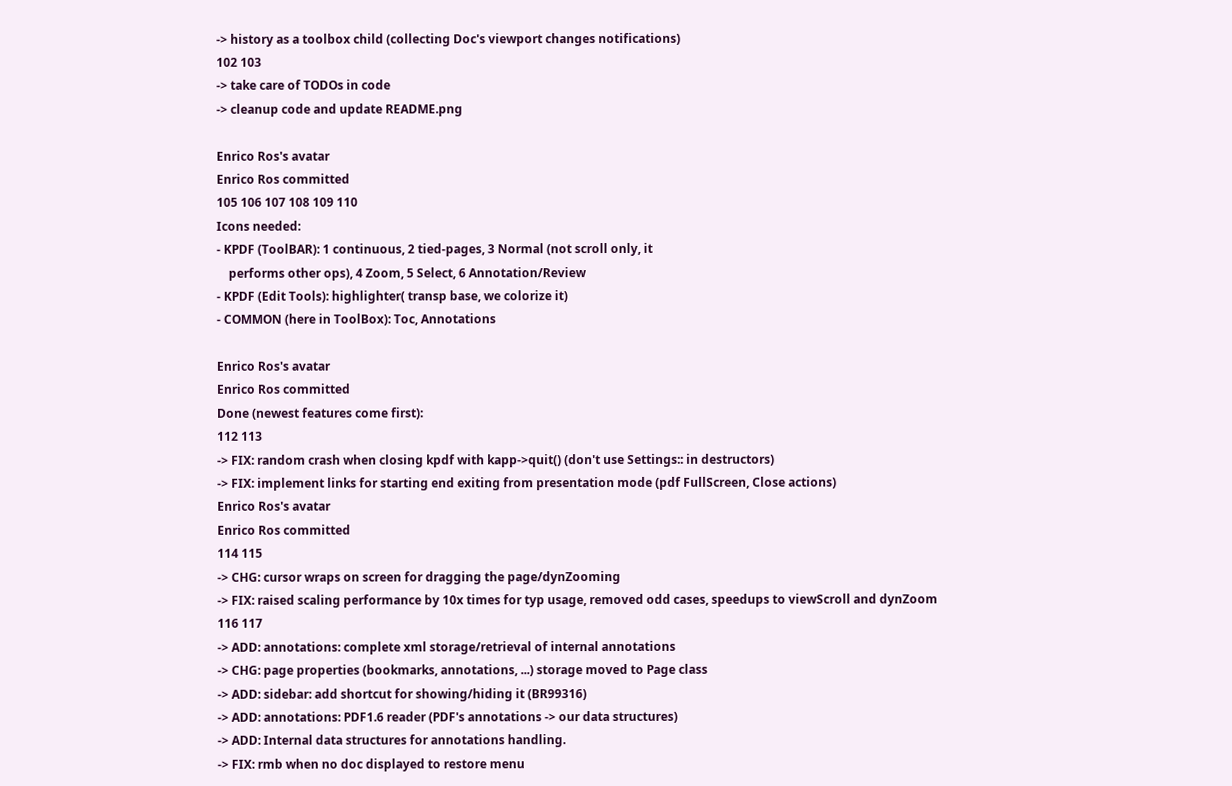-> history as a toolbox child (collecting Doc's viewport changes notifications)
102 103
-> take care of TODOs in code
-> cleanup code and update README.png

Enrico Ros's avatar
Enrico Ros committed
105 106 107 108 109 110
Icons needed:
- KPDF (ToolBAR): 1 continuous, 2 tied-pages, 3 Normal (not scroll only, it
    performs other ops), 4 Zoom, 5 Select, 6 Annotation/Review
- KPDF (Edit Tools): highlighter( transp base, we colorize it)
- COMMON (here in ToolBox): Toc, Annotations

Enrico Ros's avatar
Enrico Ros committed
Done (newest features come first):
112 113
-> FIX: random crash when closing kpdf with kapp->quit() (don't use Settings:: in destructors)
-> FIX: implement links for starting end exiting from presentation mode (pdf FullScreen, Close actions)
Enrico Ros's avatar
Enrico Ros committed
114 115
-> CHG: cursor wraps on screen for dragging the page/dynZooming
-> FIX: raised scaling performance by 10x times for typ usage, removed odd cases, speedups to viewScroll and dynZoom
116 117
-> ADD: annotations: complete xml storage/retrieval of internal annotations
-> CHG: page properties (bookmarks, annotations, ...) storage moved to Page class
-> ADD: sidebar: add shortcut for showing/hiding it (BR99316)
-> ADD: annotations: PDF1.6 reader (PDF's annotations -> our data structures)
-> ADD: Internal data structures for annotations handling.
-> FIX: rmb when no doc displayed to restore menu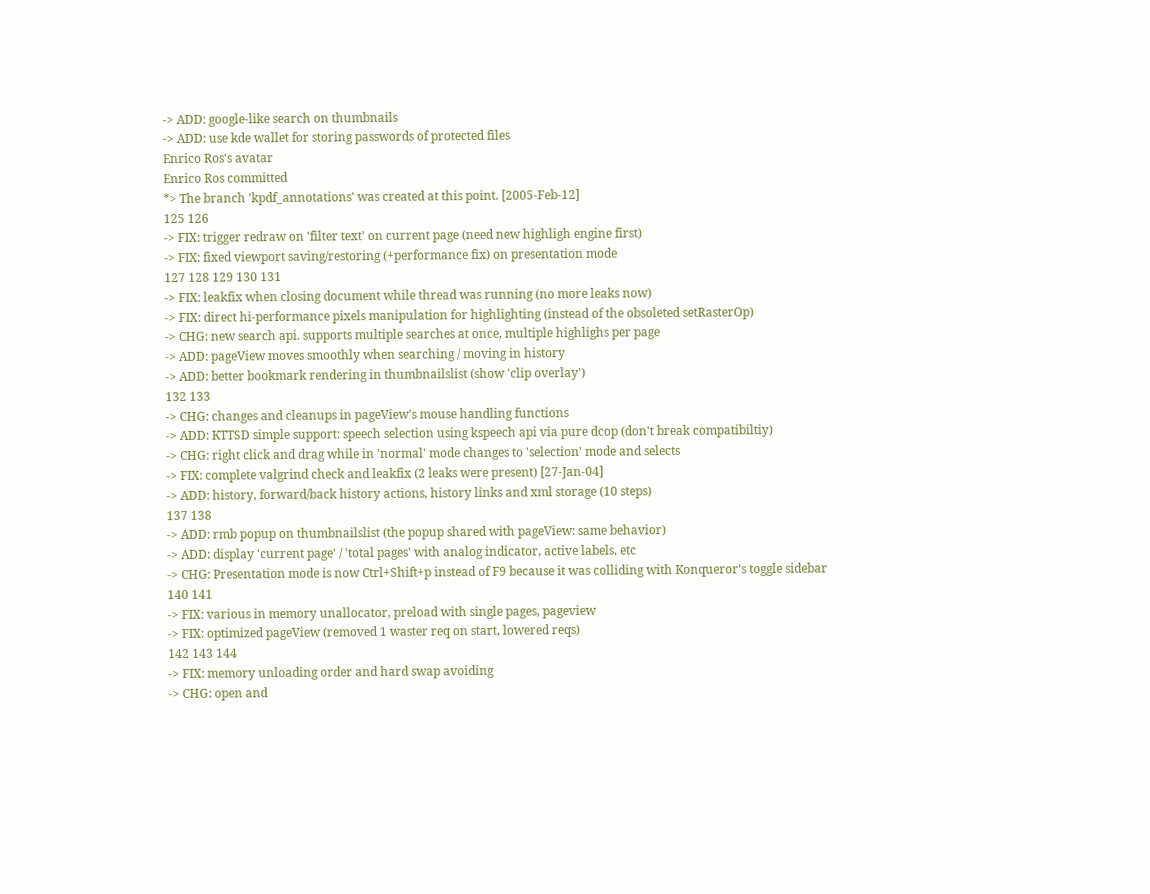-> ADD: google-like search on thumbnails
-> ADD: use kde wallet for storing passwords of protected files
Enrico Ros's avatar
Enrico Ros committed
*> The branch 'kpdf_annotations' was created at this point. [2005-Feb-12]
125 126
-> FIX: trigger redraw on 'filter text' on current page (need new highligh engine first)
-> FIX: fixed viewport saving/restoring (+performance fix) on presentation mode
127 128 129 130 131
-> FIX: leakfix when closing document while thread was running (no more leaks now)
-> FIX: direct hi-performance pixels manipulation for highlighting (instead of the obsoleted setRasterOp)
-> CHG: new search api. supports multiple searches at once, multiple highlighs per page
-> ADD: pageView moves smoothly when searching / moving in history
-> ADD: better bookmark rendering in thumbnailslist (show 'clip overlay')
132 133
-> CHG: changes and cleanups in pageView's mouse handling functions
-> ADD: KTTSD simple support: speech selection using kspeech api via pure dcop (don't break compatibiltiy)
-> CHG: right click and drag while in 'normal' mode changes to 'selection' mode and selects
-> FIX: complete valgrind check and leakfix (2 leaks were present) [27-Jan-04]
-> ADD: history, forward/back history actions, history links and xml storage (10 steps)
137 138
-> ADD: rmb popup on thumbnailslist (the popup shared with pageView: same behavior)
-> ADD: display 'current page' / 'total pages' with analog indicator, active labels, etc
-> CHG: Presentation mode is now Ctrl+Shift+p instead of F9 because it was colliding with Konqueror's toggle sidebar
140 141
-> FIX: various in memory unallocator, preload with single pages, pageview
-> FIX: optimized pageView (removed 1 waster req on start, lowered reqs)
142 143 144
-> FIX: memory unloading order and hard swap avoiding
-> CHG: open and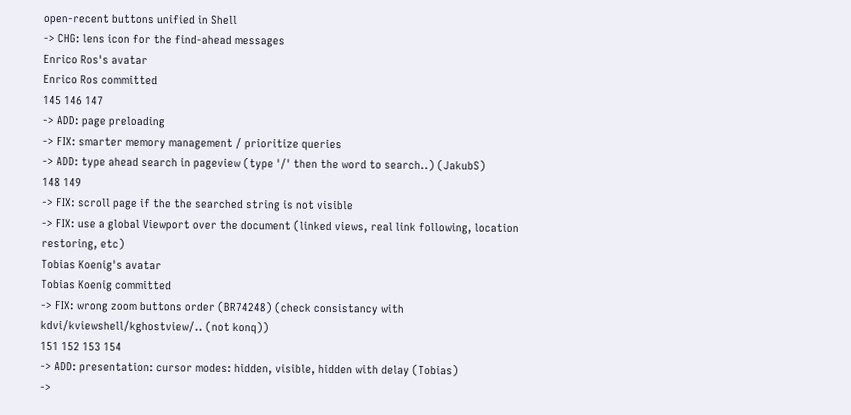open-recent buttons unified in Shell
-> CHG: lens icon for the find-ahead messages
Enrico Ros's avatar
Enrico Ros committed
145 146 147
-> ADD: page preloading
-> FIX: smarter memory management / prioritize queries
-> ADD: type ahead search in pageview (type '/' then the word to search..) (JakubS)
148 149
-> FIX: scroll page if the the searched string is not visible
-> FIX: use a global Viewport over the document (linked views, real link following, location restoring, etc)
Tobias Koenig's avatar
Tobias Koenig committed
-> FIX: wrong zoom buttons order (BR74248) (check consistancy with kdvi/kviewshell/kghostview/.. (not konq))
151 152 153 154
-> ADD: presentation: cursor modes: hidden, visible, hidden with delay (Tobias)
->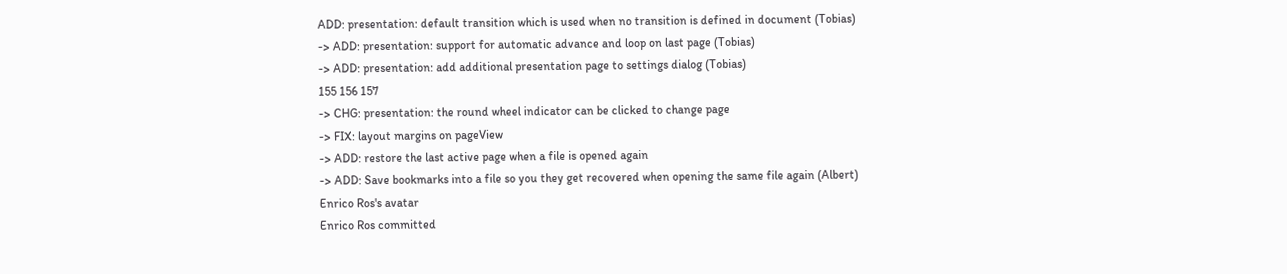ADD: presentation: default transition which is used when no transition is defined in document (Tobias)
-> ADD: presentation: support for automatic advance and loop on last page (Tobias)
-> ADD: presentation: add additional presentation page to settings dialog (Tobias)
155 156 157
-> CHG: presentation: the round wheel indicator can be clicked to change page
-> FIX: layout margins on pageView
-> ADD: restore the last active page when a file is opened again
-> ADD: Save bookmarks into a file so you they get recovered when opening the same file again (Albert)
Enrico Ros's avatar
Enrico Ros committed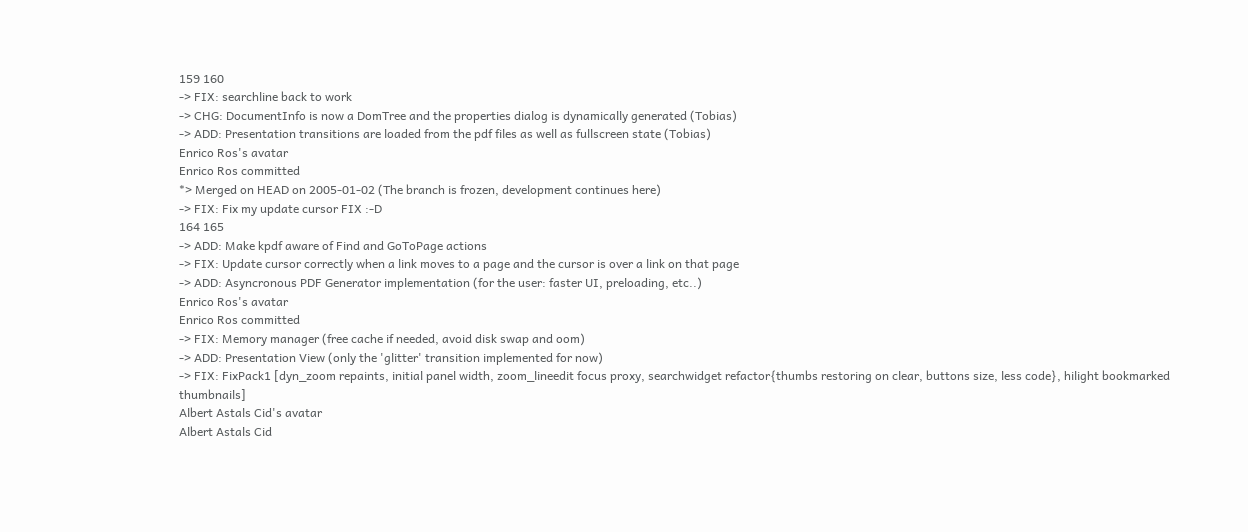159 160
-> FIX: searchline back to work
-> CHG: DocumentInfo is now a DomTree and the properties dialog is dynamically generated (Tobias)
-> ADD: Presentation transitions are loaded from the pdf files as well as fullscreen state (Tobias)
Enrico Ros's avatar
Enrico Ros committed
*> Merged on HEAD on 2005-01-02 (The branch is frozen, development continues here)
-> FIX: Fix my update cursor FIX :-D
164 165
-> ADD: Make kpdf aware of Find and GoToPage actions
-> FIX: Update cursor correctly when a link moves to a page and the cursor is over a link on that page
-> ADD: Asyncronous PDF Generator implementation (for the user: faster UI, preloading, etc..)
Enrico Ros's avatar
Enrico Ros committed
-> FIX: Memory manager (free cache if needed, avoid disk swap and oom)
-> ADD: Presentation View (only the 'glitter' transition implemented for now)
-> FIX: FixPack1 [dyn_zoom repaints, initial panel width, zoom_lineedit focus proxy, searchwidget refactor{thumbs restoring on clear, buttons size, less code}, hilight bookmarked thumbnails]
Albert Astals Cid's avatar
Albert Astals Cid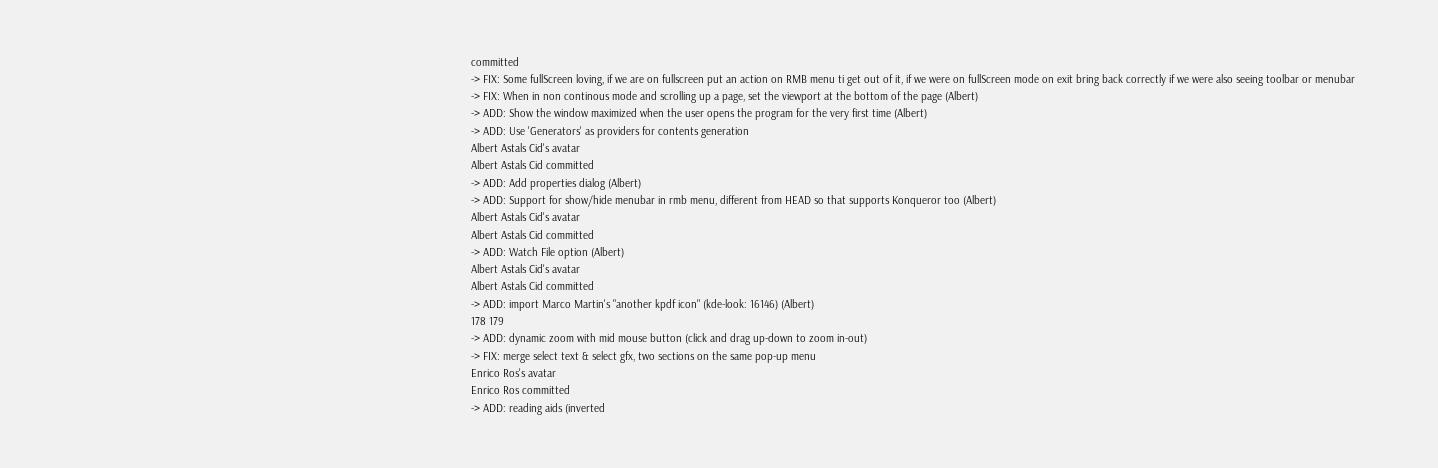committed
-> FIX: Some fullScreen loving, if we are on fullscreen put an action on RMB menu ti get out of it, if we were on fullScreen mode on exit bring back correctly if we were also seeing toolbar or menubar
-> FIX: When in non continous mode and scrolling up a page, set the viewport at the bottom of the page (Albert)
-> ADD: Show the window maximized when the user opens the program for the very first time (Albert)
-> ADD: Use 'Generators' as providers for contents generation
Albert Astals Cid's avatar
Albert Astals Cid committed
-> ADD: Add properties dialog (Albert)
-> ADD: Support for show/hide menubar in rmb menu, different from HEAD so that supports Konqueror too (Albert)
Albert Astals Cid's avatar
Albert Astals Cid committed
-> ADD: Watch File option (Albert)
Albert Astals Cid's avatar
Albert Astals Cid committed
-> ADD: import Marco Martin's "another kpdf icon" (kde-look: 16146) (Albert)
178 179
-> ADD: dynamic zoom with mid mouse button (click and drag up-down to zoom in-out)
-> FIX: merge select text & select gfx, two sections on the same pop-up menu
Enrico Ros's avatar
Enrico Ros committed
-> ADD: reading aids (inverted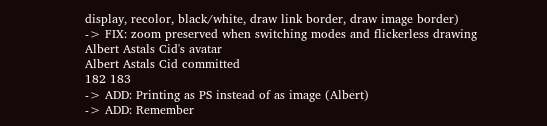display, recolor, black/white, draw link border, draw image border)
-> FIX: zoom preserved when switching modes and flickerless drawing
Albert Astals Cid's avatar
Albert Astals Cid committed
182 183
-> ADD: Printing as PS instead of as image (Albert)
-> ADD: Remember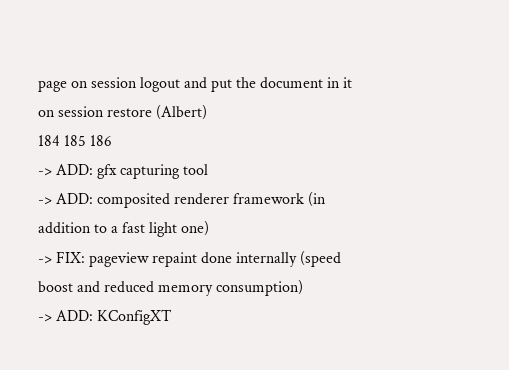page on session logout and put the document in it on session restore (Albert)
184 185 186
-> ADD: gfx capturing tool
-> ADD: composited renderer framework (in addition to a fast light one)
-> FIX: pageview repaint done internally (speed boost and reduced memory consumption)
-> ADD: KConfigXT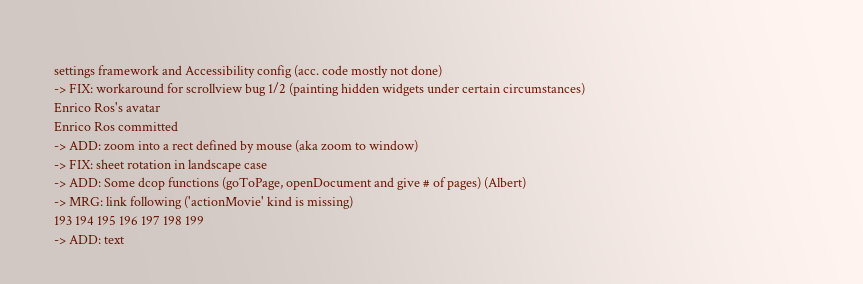settings framework and Accessibility config (acc. code mostly not done)
-> FIX: workaround for scrollview bug 1/2 (painting hidden widgets under certain circumstances)
Enrico Ros's avatar
Enrico Ros committed
-> ADD: zoom into a rect defined by mouse (aka zoom to window)
-> FIX: sheet rotation in landscape case
-> ADD: Some dcop functions (goToPage, openDocument and give # of pages) (Albert)
-> MRG: link following ('actionMovie' kind is missing)
193 194 195 196 197 198 199
-> ADD: text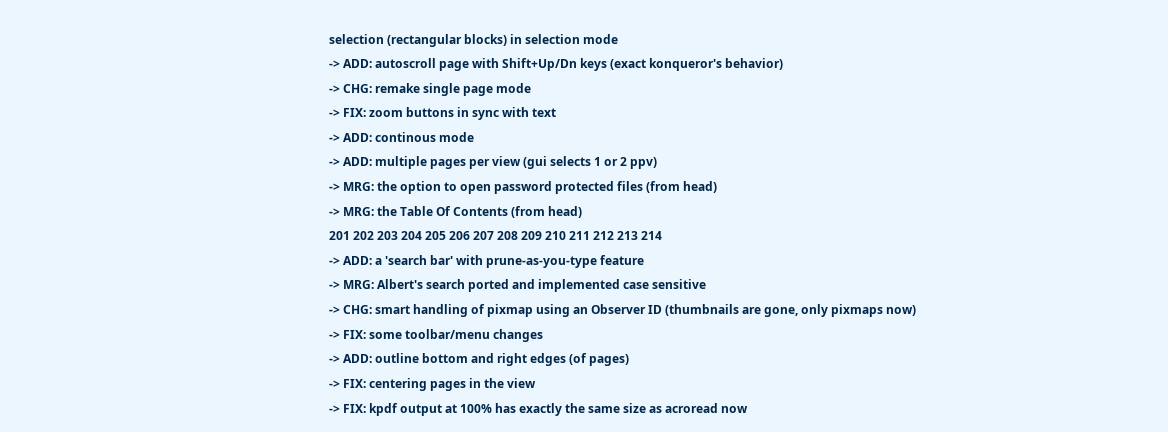selection (rectangular blocks) in selection mode
-> ADD: autoscroll page with Shift+Up/Dn keys (exact konqueror's behavior)
-> CHG: remake single page mode
-> FIX: zoom buttons in sync with text
-> ADD: continous mode
-> ADD: multiple pages per view (gui selects 1 or 2 ppv)
-> MRG: the option to open password protected files (from head)
-> MRG: the Table Of Contents (from head)
201 202 203 204 205 206 207 208 209 210 211 212 213 214
-> ADD: a 'search bar' with prune-as-you-type feature
-> MRG: Albert's search ported and implemented case sensitive
-> CHG: smart handling of pixmap using an Observer ID (thumbnails are gone, only pixmaps now)
-> FIX: some toolbar/menu changes
-> ADD: outline bottom and right edges (of pages)
-> FIX: centering pages in the view
-> FIX: kpdf output at 100% has exactly the same size as acroread now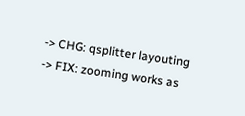-> CHG: qsplitter layouting
-> FIX: zooming works as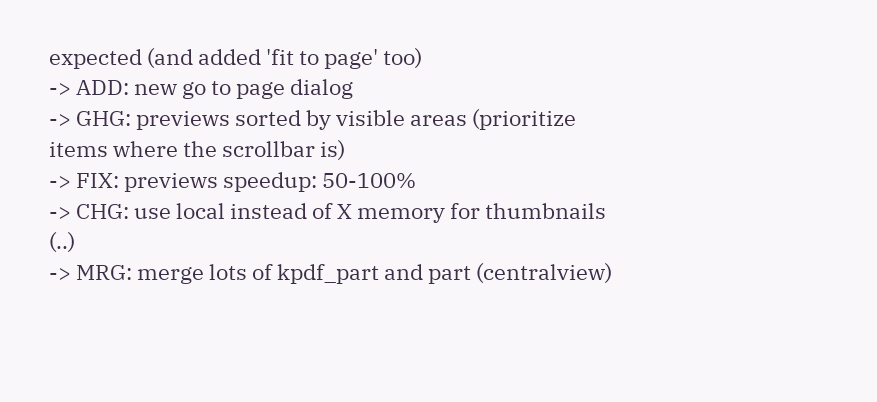expected (and added 'fit to page' too)
-> ADD: new go to page dialog
-> GHG: previews sorted by visible areas (prioritize items where the scrollbar is)
-> FIX: previews speedup: 50-100%
-> CHG: use local instead of X memory for thumbnails (..)
-> MRG: merge lots of kpdf_part and part (centralview)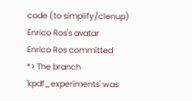code (to simplify/clenup)
Enrico Ros's avatar
Enrico Ros committed
*> The branch 'kpdf_experiments' was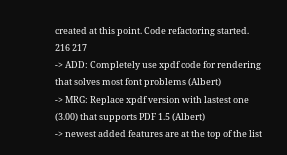created at this point. Code refactoring started.
216 217
-> ADD: Completely use xpdf code for rendering that solves most font problems (Albert)
-> MRG: Replace xpdf version with lastest one (3.00) that supports PDF 1.5 (Albert)
-> newest added features are at the top of the list